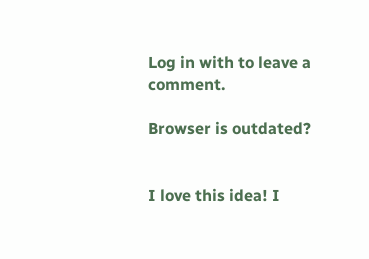Log in with to leave a comment.

Browser is outdated?


I love this idea! I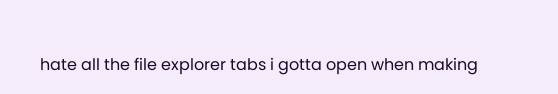hate all the file explorer tabs i gotta open when making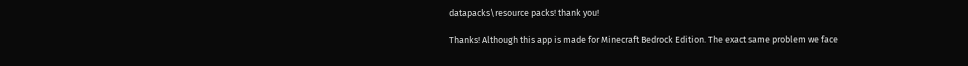datapacks\resource packs! thank you!

Thanks! Although this app is made for Minecraft Bedrock Edition. The exact same problem we face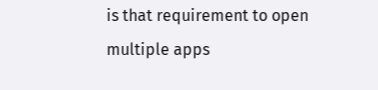is that requirement to open multiple apps